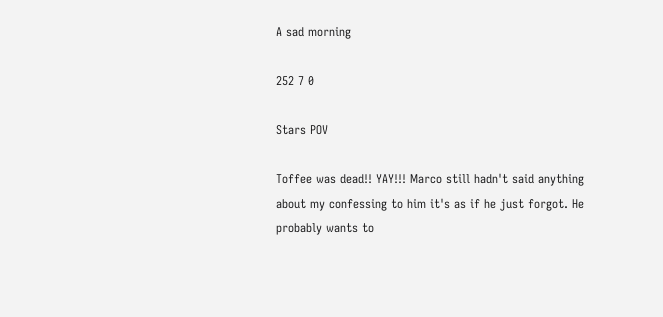A sad morning

252 7 0

Stars POV

Toffee was dead!! YAY!!! Marco still hadn't said anything about my confessing to him it's as if he just forgot. He probably wants to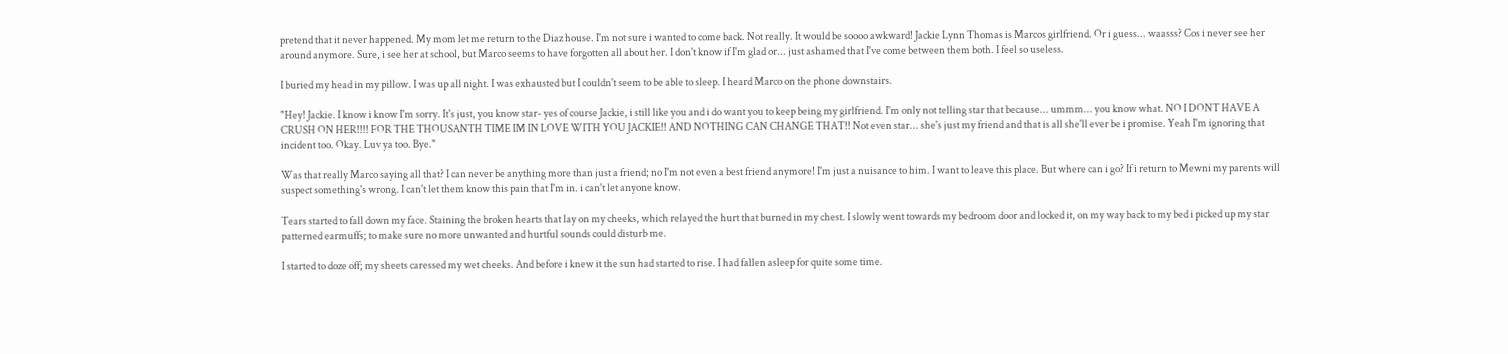pretend that it never happened. My mom let me return to the Diaz house. I'm not sure i wanted to come back. Not really. It would be soooo awkward! Jackie Lynn Thomas is Marcos girlfriend. Or i guess... waasss? Cos i never see her around anymore. Sure, i see her at school, but Marco seems to have forgotten all about her. I don't know if I'm glad or... just ashamed that I've come between them both. I feel so useless.

I buried my head in my pillow. I was up all night. I was exhausted but I couldn't seem to be able to sleep. I heard Marco on the phone downstairs.

"Hey! Jackie. I know i know I'm sorry. It's just, you know star- yes of course Jackie, i still like you and i do want you to keep being my girlfriend. I'm only not telling star that because... ummm... you know what. NO I DONT HAVE A CRUSH ON HER!!!! FOR THE THOUSANTH TIME IM IN LOVE WITH YOU JACKIE!! AND NOTHING CAN CHANGE THAT!! Not even star... she's just my friend and that is all she'll ever be i promise. Yeah I'm ignoring that incident too. Okay. Luv ya too. Bye."

Was that really Marco saying all that? I can never be anything more than just a friend; no I'm not even a best friend anymore! I'm just a nuisance to him. I want to leave this place. But where can i go? If i return to Mewni my parents will suspect something's wrong. I can't let them know this pain that I'm in. i can't let anyone know.

Tears started to fall down my face. Staining the broken hearts that lay on my cheeks, which relayed the hurt that burned in my chest. I slowly went towards my bedroom door and locked it, on my way back to my bed i picked up my star patterned earmuffs; to make sure no more unwanted and hurtful sounds could disturb me.

I started to doze off; my sheets caressed my wet cheeks. And before i knew it the sun had started to rise. I had fallen asleep for quite some time.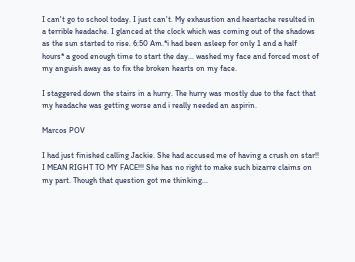I can't go to school today. I just can't. My exhaustion and heartache resulted in a terrible headache. I glanced at the clock which was coming out of the shadows as the sun started to rise. 6:50 Am.*i had been asleep for only 1 and a half hours* a good enough time to start the day... washed my face and forced most of my anguish away as to fix the broken hearts on my face.

I staggered down the stairs in a hurry. The hurry was mostly due to the fact that my headache was getting worse and i really needed an aspirin.

Marcos POV

I had just finished calling Jackie. She had accused me of having a crush on star!! I MEAN RIGHT TO MY FACE!!! She has no right to make such bizarre claims on my part. Though that question got me thinking...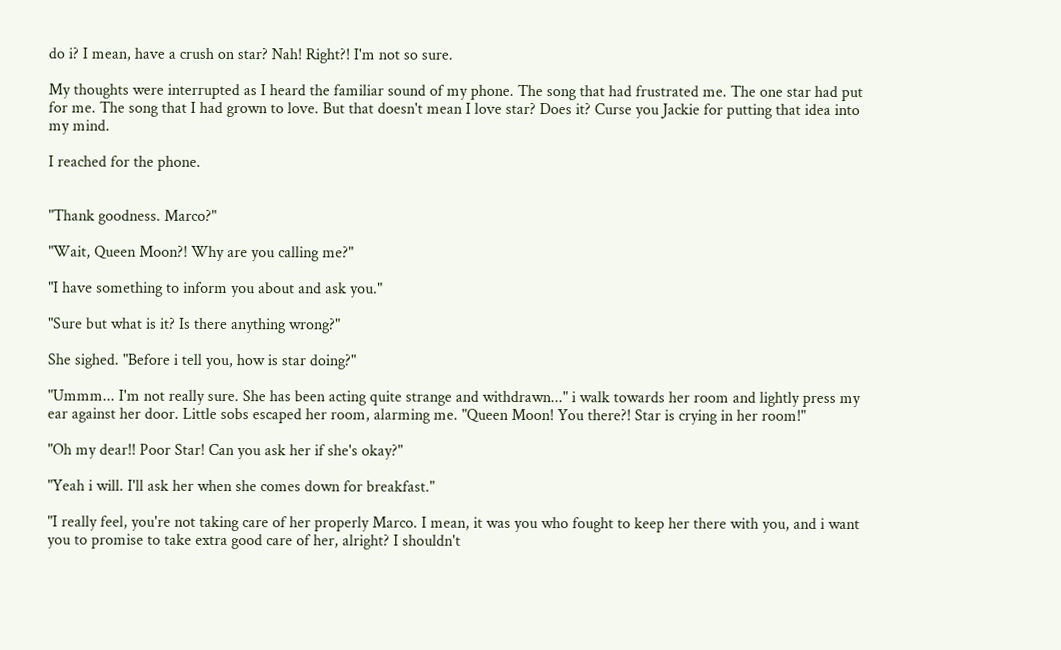do i? I mean, have a crush on star? Nah! Right?! I'm not so sure.

My thoughts were interrupted as I heard the familiar sound of my phone. The song that had frustrated me. The one star had put for me. The song that I had grown to love. But that doesn't mean I love star? Does it? Curse you Jackie for putting that idea into my mind.

I reached for the phone.


"Thank goodness. Marco?"

"Wait, Queen Moon?! Why are you calling me?"

"I have something to inform you about and ask you."

"Sure but what is it? Is there anything wrong?"

She sighed. "Before i tell you, how is star doing?"

"Ummm... I'm not really sure. She has been acting quite strange and withdrawn..." i walk towards her room and lightly press my ear against her door. Little sobs escaped her room, alarming me. "Queen Moon! You there?! Star is crying in her room!"

"Oh my dear!! Poor Star! Can you ask her if she's okay?"

"Yeah i will. I'll ask her when she comes down for breakfast."

"I really feel, you're not taking care of her properly Marco. I mean, it was you who fought to keep her there with you, and i want you to promise to take extra good care of her, alright? I shouldn't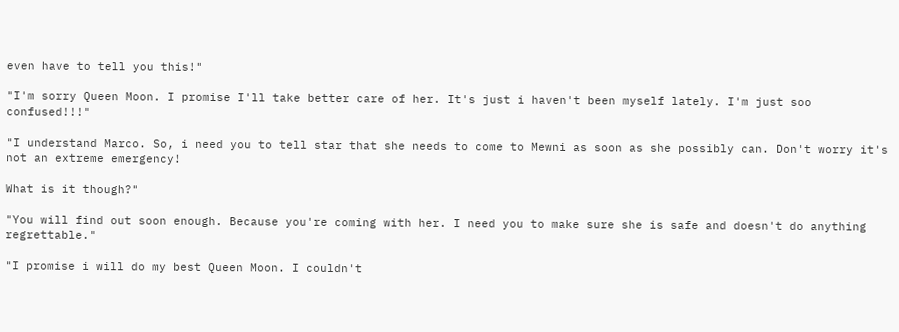even have to tell you this!"

"I'm sorry Queen Moon. I promise I'll take better care of her. It's just i haven't been myself lately. I'm just soo confused!!!"

"I understand Marco. So, i need you to tell star that she needs to come to Mewni as soon as she possibly can. Don't worry it's not an extreme emergency!

What is it though?"

"You will find out soon enough. Because you're coming with her. I need you to make sure she is safe and doesn't do anything regrettable."

"I promise i will do my best Queen Moon. I couldn't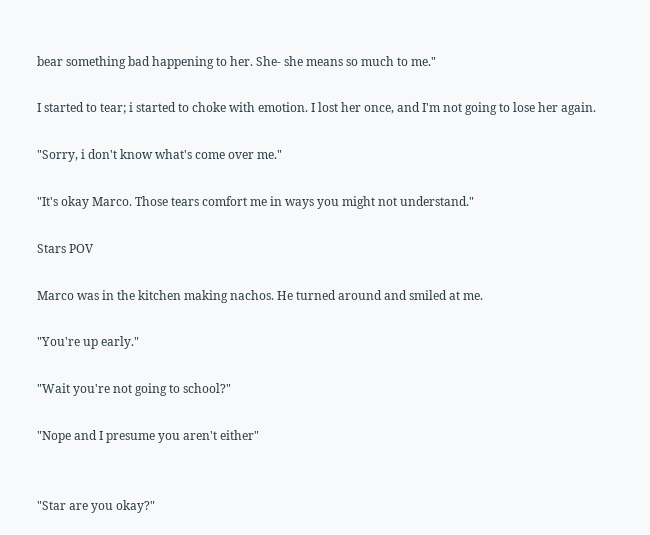bear something bad happening to her. She- she means so much to me."

I started to tear; i started to choke with emotion. I lost her once, and I'm not going to lose her again.

"Sorry, i don't know what's come over me."

"It's okay Marco. Those tears comfort me in ways you might not understand."

Stars POV

Marco was in the kitchen making nachos. He turned around and smiled at me.

"You're up early."

"Wait you're not going to school?"

"Nope and I presume you aren't either"


"Star are you okay?"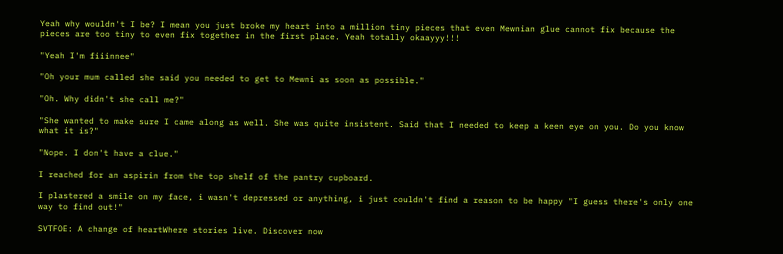Yeah why wouldn't I be? I mean you just broke my heart into a million tiny pieces that even Mewnian glue cannot fix because the pieces are too tiny to even fix together in the first place. Yeah totally okaayyy!!!

"Yeah I'm fiiinnee"

"Oh your mum called she said you needed to get to Mewni as soon as possible."

"Oh. Why didn't she call me?"

"She wanted to make sure I came along as well. She was quite insistent. Said that I needed to keep a keen eye on you. Do you know what it is?"

"Nope. I don't have a clue."

I reached for an aspirin from the top shelf of the pantry cupboard.

I plastered a smile on my face, i wasn't depressed or anything, i just couldn't find a reason to be happy "I guess there's only one way to find out!"

SVTFOE: A change of heartWhere stories live. Discover now